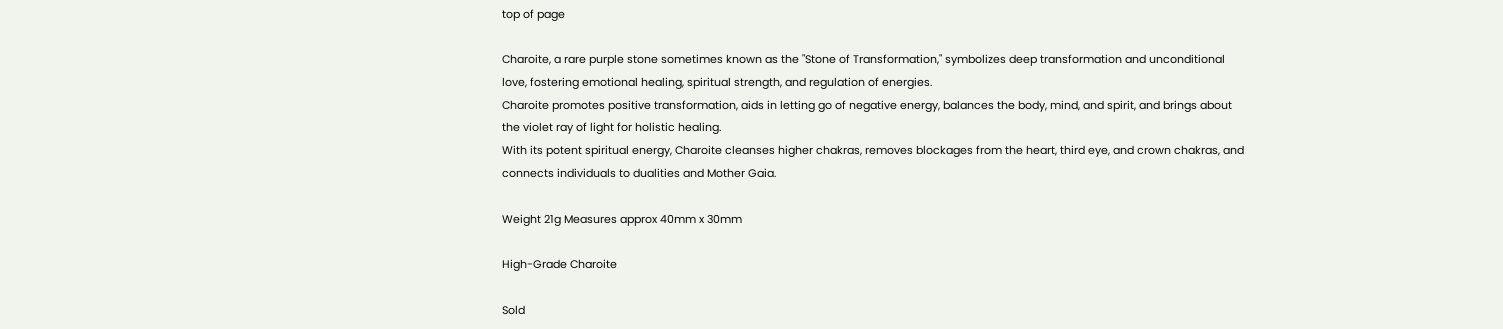top of page

Charoite, a rare purple stone sometimes known as the "Stone of Transformation," symbolizes deep transformation and unconditional love, fostering emotional healing, spiritual strength, and regulation of energies.
Charoite promotes positive transformation, aids in letting go of negative energy, balances the body, mind, and spirit, and brings about the violet ray of light for holistic healing.
With its potent spiritual energy, Charoite cleanses higher chakras, removes blockages from the heart, third eye, and crown chakras, and connects individuals to dualities and Mother Gaia.

Weight 21g Measures approx 40mm x 30mm

High-Grade Charoite

Sold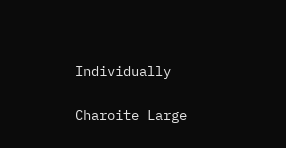Individually

Charoite Large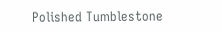Polished Tumblestone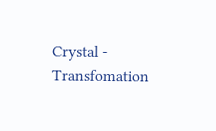Crystal - Transfomation